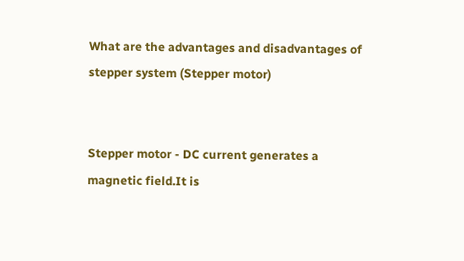What are the advantages and disadvantages of stepper system (Stepper motor)


Stepper motor - DC current generates a magnetic field.It is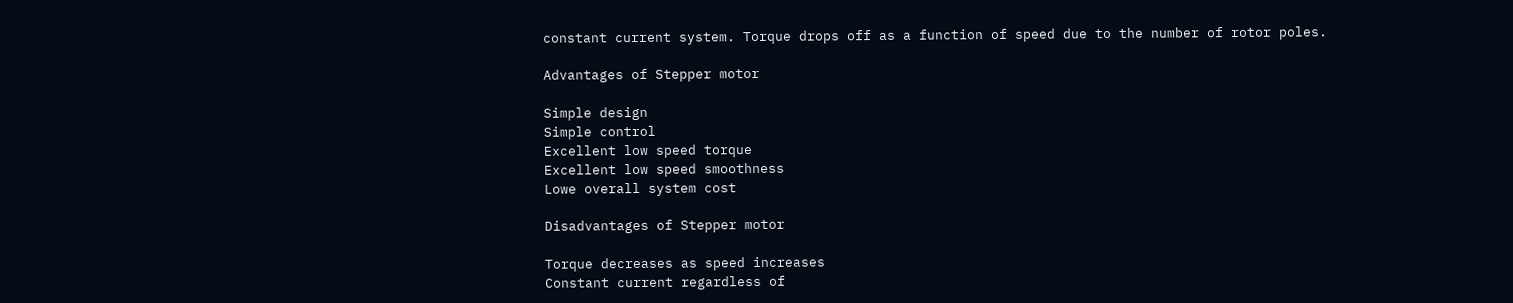constant current system. Torque drops off as a function of speed due to the number of rotor poles.

Advantages of Stepper motor

Simple design
Simple control
Excellent low speed torque
Excellent low speed smoothness
Lowe overall system cost

Disadvantages of Stepper motor

Torque decreases as speed increases
Constant current regardless of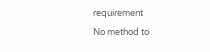requirement
No method to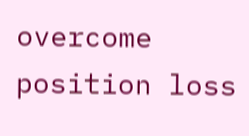overcome position loss